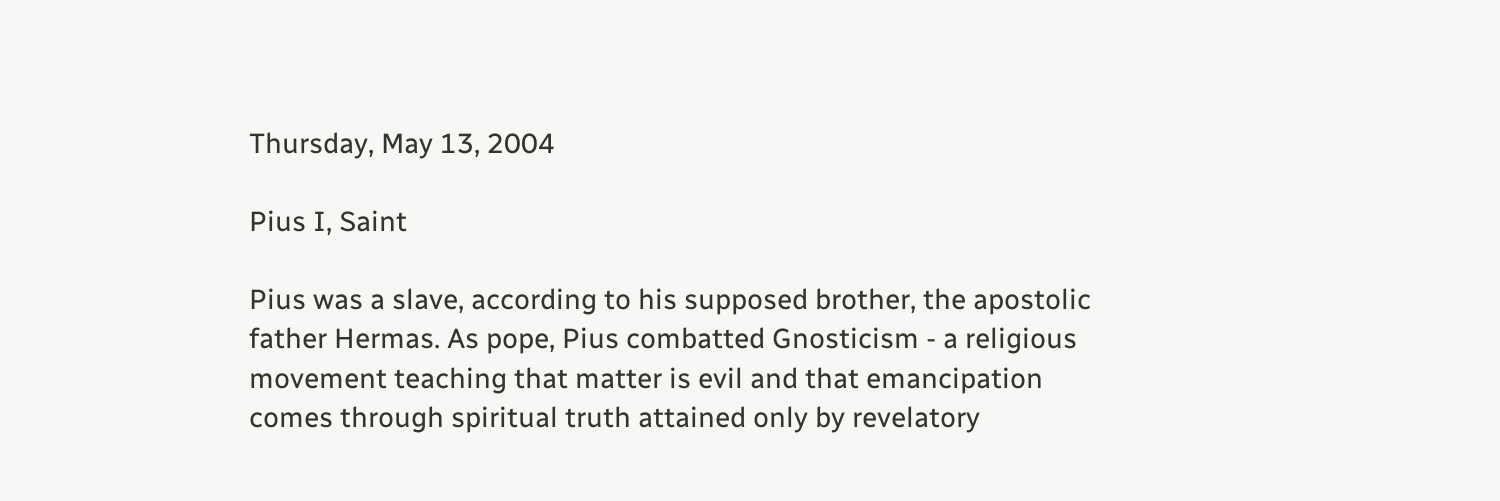Thursday, May 13, 2004

Pius I, Saint

Pius was a slave, according to his supposed brother, the apostolic father Hermas. As pope, Pius combatted Gnosticism - a religious movement teaching that matter is evil and that emancipation comes through spiritual truth attained only by revelatory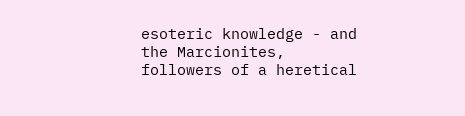esoteric knowledge - and the Marcionites, followers of a heretical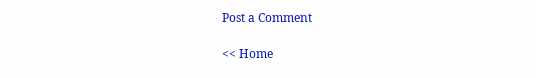Post a Comment

<< Home